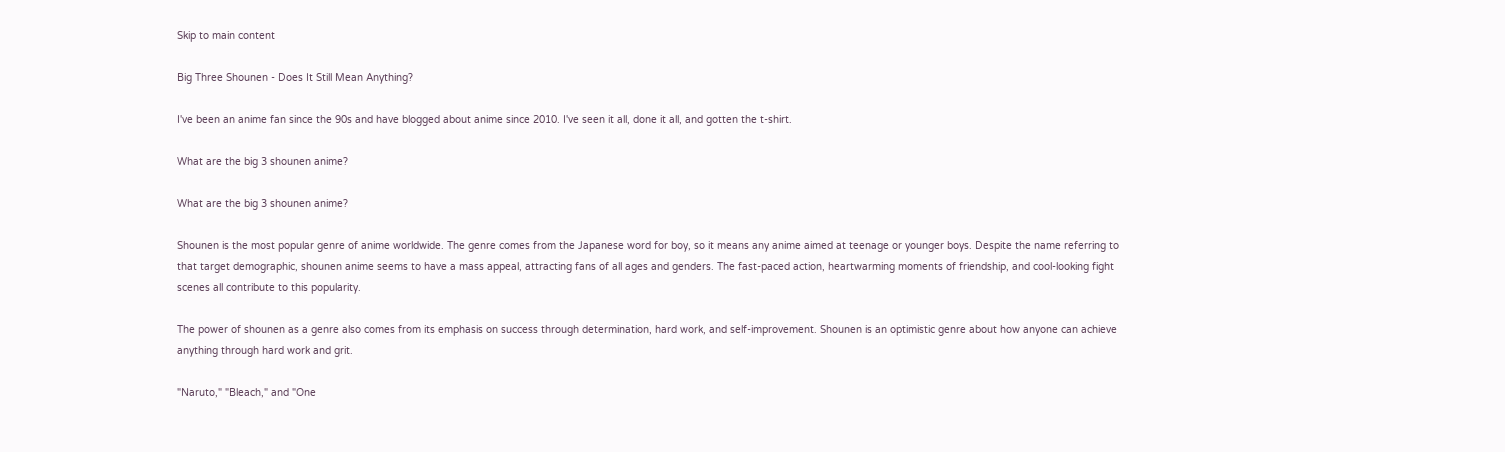Skip to main content

Big Three Shounen - Does It Still Mean Anything?

I've been an anime fan since the 90s and have blogged about anime since 2010. I've seen it all, done it all, and gotten the t-shirt.

What are the big 3 shounen anime?

What are the big 3 shounen anime?

Shounen is the most popular genre of anime worldwide. The genre comes from the Japanese word for boy, so it means any anime aimed at teenage or younger boys. Despite the name referring to that target demographic, shounen anime seems to have a mass appeal, attracting fans of all ages and genders. The fast-paced action, heartwarming moments of friendship, and cool-looking fight scenes all contribute to this popularity.

The power of shounen as a genre also comes from its emphasis on success through determination, hard work, and self-improvement. Shounen is an optimistic genre about how anyone can achieve anything through hard work and grit.

"Naruto," "Bleach," and "One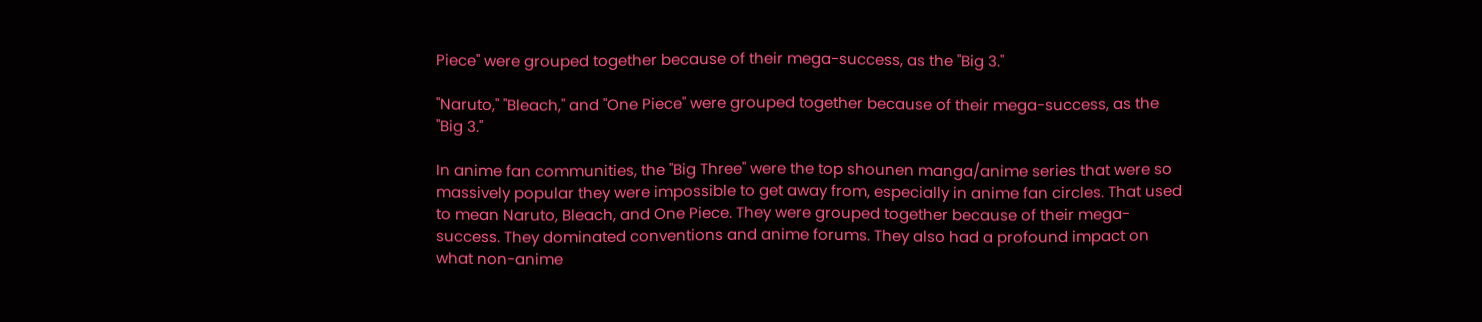Piece" were grouped together because of their mega-success, as the "Big 3."

"Naruto," "Bleach," and "One Piece" were grouped together because of their mega-success, as the "Big 3."

In anime fan communities, the "Big Three" were the top shounen manga/anime series that were so massively popular they were impossible to get away from, especially in anime fan circles. That used to mean Naruto, Bleach, and One Piece. They were grouped together because of their mega-success. They dominated conventions and anime forums. They also had a profound impact on what non-anime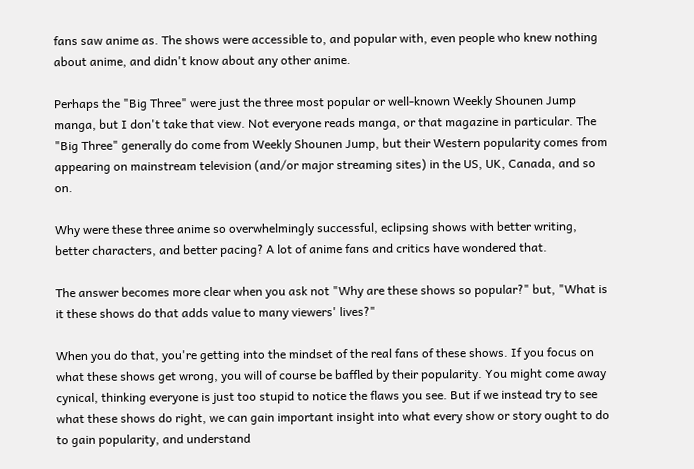fans saw anime as. The shows were accessible to, and popular with, even people who knew nothing about anime, and didn't know about any other anime.

Perhaps the "Big Three" were just the three most popular or well-known Weekly Shounen Jump manga, but I don't take that view. Not everyone reads manga, or that magazine in particular. The "Big Three" generally do come from Weekly Shounen Jump, but their Western popularity comes from appearing on mainstream television (and/or major streaming sites) in the US, UK, Canada, and so on.

Why were these three anime so overwhelmingly successful, eclipsing shows with better writing, better characters, and better pacing? A lot of anime fans and critics have wondered that.

The answer becomes more clear when you ask not "Why are these shows so popular?" but, "What is it these shows do that adds value to many viewers' lives?"

When you do that, you're getting into the mindset of the real fans of these shows. If you focus on what these shows get wrong, you will of course be baffled by their popularity. You might come away cynical, thinking everyone is just too stupid to notice the flaws you see. But if we instead try to see what these shows do right, we can gain important insight into what every show or story ought to do to gain popularity, and understand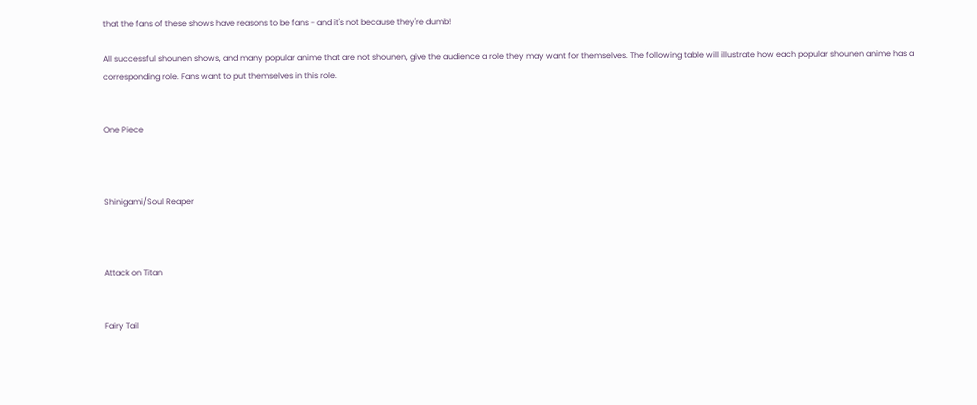that the fans of these shows have reasons to be fans - and it's not because they're dumb!

All successful shounen shows, and many popular anime that are not shounen, give the audience a role they may want for themselves. The following table will illustrate how each popular shounen anime has a corresponding role. Fans want to put themselves in this role.


One Piece



Shinigami/Soul Reaper



Attack on Titan


Fairy Tail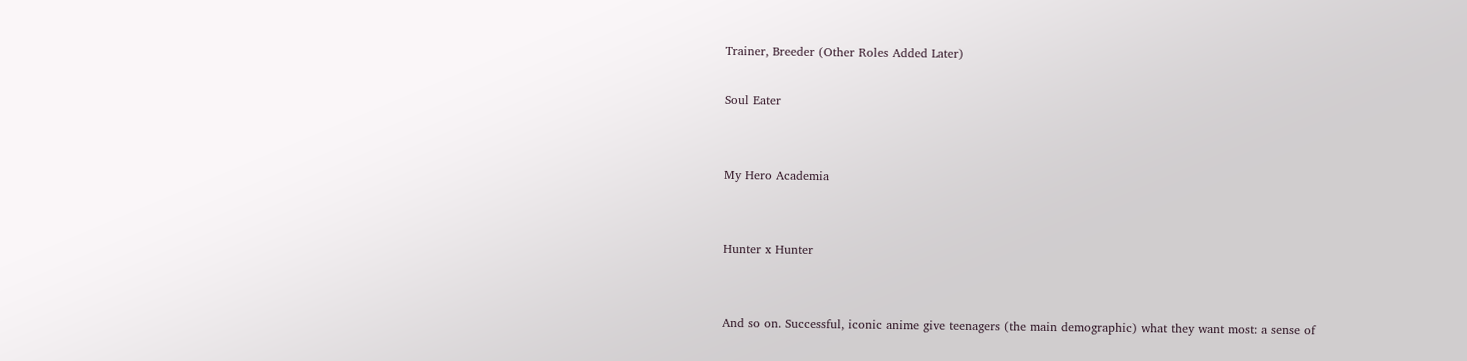Trainer, Breeder (Other Roles Added Later)

Soul Eater


My Hero Academia


Hunter x Hunter


And so on. Successful, iconic anime give teenagers (the main demographic) what they want most: a sense of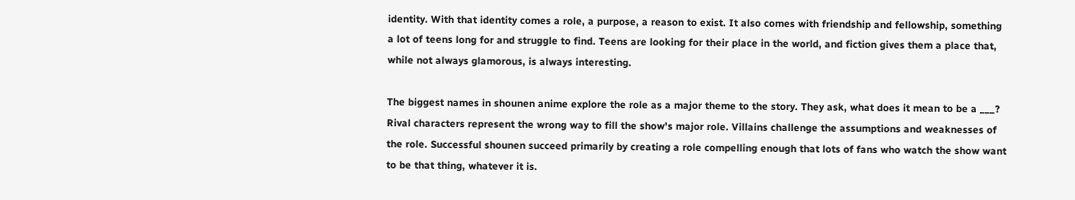identity. With that identity comes a role, a purpose, a reason to exist. It also comes with friendship and fellowship, something a lot of teens long for and struggle to find. Teens are looking for their place in the world, and fiction gives them a place that, while not always glamorous, is always interesting.

The biggest names in shounen anime explore the role as a major theme to the story. They ask, what does it mean to be a ___? Rival characters represent the wrong way to fill the show's major role. Villains challenge the assumptions and weaknesses of the role. Successful shounen succeed primarily by creating a role compelling enough that lots of fans who watch the show want to be that thing, whatever it is.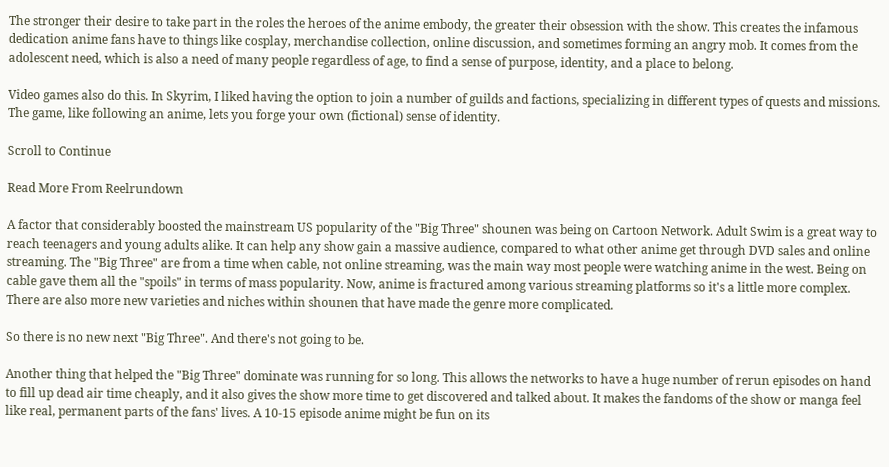The stronger their desire to take part in the roles the heroes of the anime embody, the greater their obsession with the show. This creates the infamous dedication anime fans have to things like cosplay, merchandise collection, online discussion, and sometimes forming an angry mob. It comes from the adolescent need, which is also a need of many people regardless of age, to find a sense of purpose, identity, and a place to belong.

Video games also do this. In Skyrim, I liked having the option to join a number of guilds and factions, specializing in different types of quests and missions. The game, like following an anime, lets you forge your own (fictional) sense of identity.

Scroll to Continue

Read More From Reelrundown

A factor that considerably boosted the mainstream US popularity of the "Big Three" shounen was being on Cartoon Network. Adult Swim is a great way to reach teenagers and young adults alike. It can help any show gain a massive audience, compared to what other anime get through DVD sales and online streaming. The "Big Three" are from a time when cable, not online streaming, was the main way most people were watching anime in the west. Being on cable gave them all the "spoils" in terms of mass popularity. Now, anime is fractured among various streaming platforms so it's a little more complex. There are also more new varieties and niches within shounen that have made the genre more complicated.

So there is no new next "Big Three". And there's not going to be.

Another thing that helped the "Big Three" dominate was running for so long. This allows the networks to have a huge number of rerun episodes on hand to fill up dead air time cheaply, and it also gives the show more time to get discovered and talked about. It makes the fandoms of the show or manga feel like real, permanent parts of the fans' lives. A 10-15 episode anime might be fun on its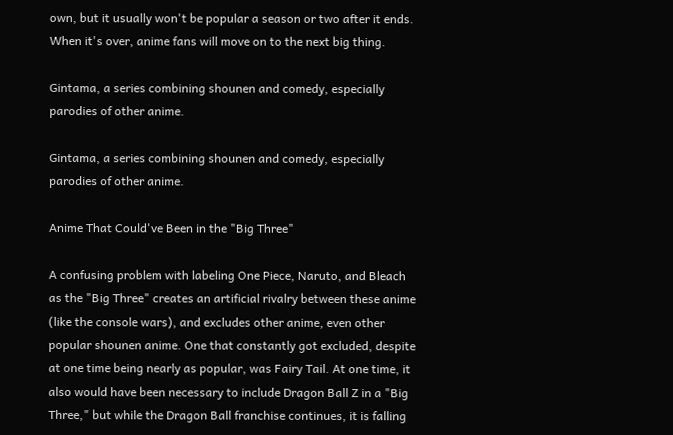own, but it usually won't be popular a season or two after it ends. When it's over, anime fans will move on to the next big thing.

Gintama, a series combining shounen and comedy, especially parodies of other anime.

Gintama, a series combining shounen and comedy, especially parodies of other anime.

Anime That Could've Been in the "Big Three"

A confusing problem with labeling One Piece, Naruto, and Bleach as the "Big Three" creates an artificial rivalry between these anime (like the console wars), and excludes other anime, even other popular shounen anime. One that constantly got excluded, despite at one time being nearly as popular, was Fairy Tail. At one time, it also would have been necessary to include Dragon Ball Z in a "Big Three," but while the Dragon Ball franchise continues, it is falling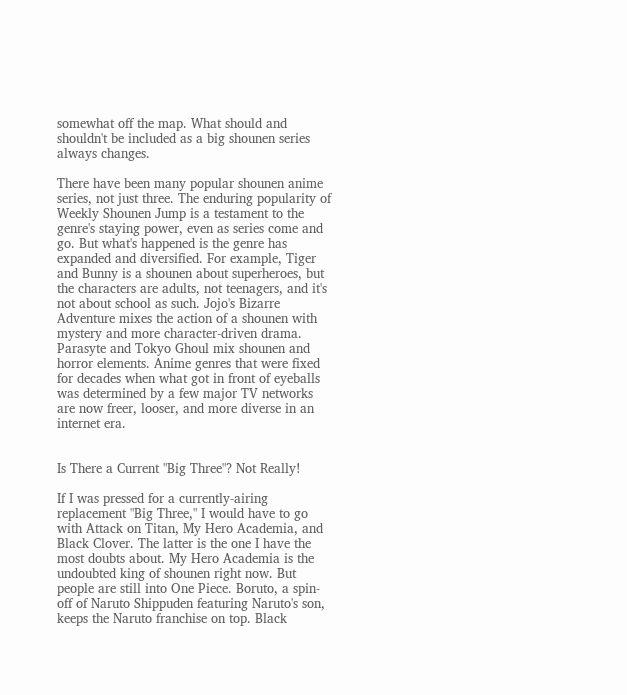somewhat off the map. What should and shouldn't be included as a big shounen series always changes.

There have been many popular shounen anime series, not just three. The enduring popularity of Weekly Shounen Jump is a testament to the genre's staying power, even as series come and go. But what's happened is the genre has expanded and diversified. For example, Tiger and Bunny is a shounen about superheroes, but the characters are adults, not teenagers, and it's not about school as such. Jojo's Bizarre Adventure mixes the action of a shounen with mystery and more character-driven drama. Parasyte and Tokyo Ghoul mix shounen and horror elements. Anime genres that were fixed for decades when what got in front of eyeballs was determined by a few major TV networks are now freer, looser, and more diverse in an internet era.


Is There a Current "Big Three"? Not Really!

If I was pressed for a currently-airing replacement "Big Three," I would have to go with Attack on Titan, My Hero Academia, and Black Clover. The latter is the one I have the most doubts about. My Hero Academia is the undoubted king of shounen right now. But people are still into One Piece. Boruto, a spin-off of Naruto Shippuden featuring Naruto's son, keeps the Naruto franchise on top. Black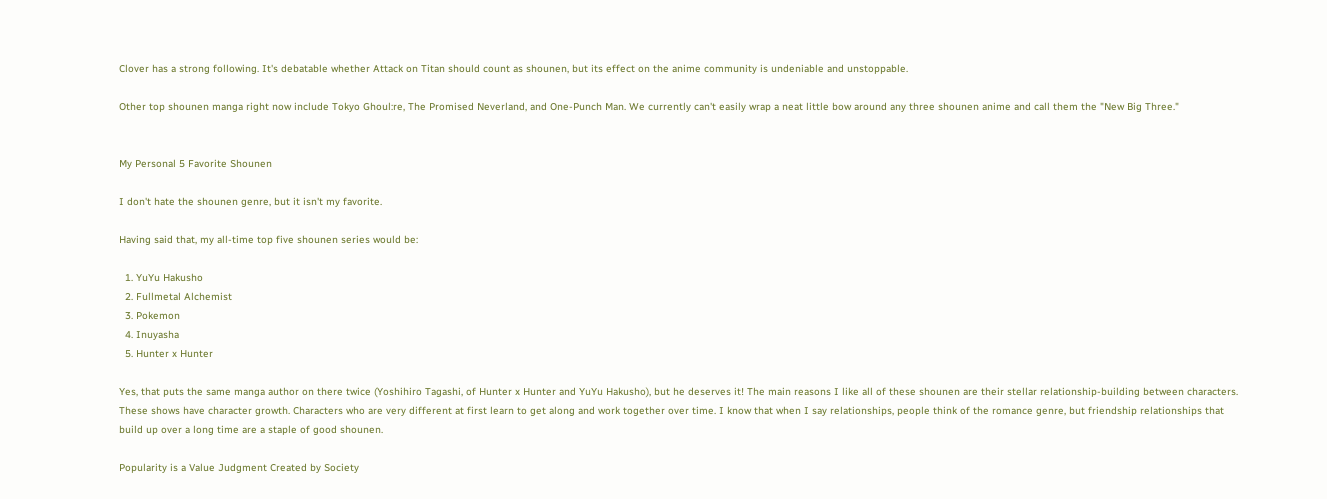Clover has a strong following. It's debatable whether Attack on Titan should count as shounen, but its effect on the anime community is undeniable and unstoppable.

Other top shounen manga right now include Tokyo Ghoul:re, The Promised Neverland, and One-Punch Man. We currently can't easily wrap a neat little bow around any three shounen anime and call them the "New Big Three."


My Personal 5 Favorite Shounen

I don't hate the shounen genre, but it isn't my favorite.

Having said that, my all-time top five shounen series would be:

  1. YuYu Hakusho
  2. Fullmetal Alchemist
  3. Pokemon
  4. Inuyasha
  5. Hunter x Hunter

Yes, that puts the same manga author on there twice (Yoshihiro Tagashi, of Hunter x Hunter and YuYu Hakusho), but he deserves it! The main reasons I like all of these shounen are their stellar relationship-building between characters. These shows have character growth. Characters who are very different at first learn to get along and work together over time. I know that when I say relationships, people think of the romance genre, but friendship relationships that build up over a long time are a staple of good shounen.

Popularity is a Value Judgment Created by Society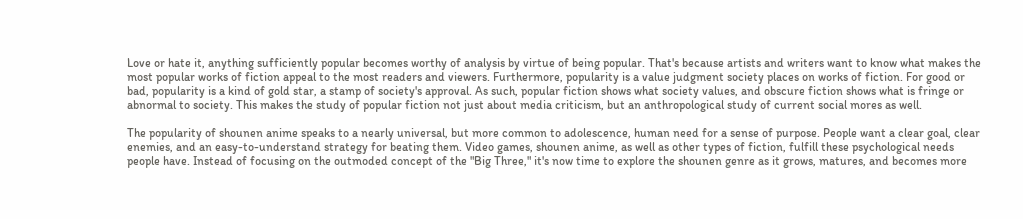Love or hate it, anything sufficiently popular becomes worthy of analysis by virtue of being popular. That's because artists and writers want to know what makes the most popular works of fiction appeal to the most readers and viewers. Furthermore, popularity is a value judgment society places on works of fiction. For good or bad, popularity is a kind of gold star, a stamp of society's approval. As such, popular fiction shows what society values, and obscure fiction shows what is fringe or abnormal to society. This makes the study of popular fiction not just about media criticism, but an anthropological study of current social mores as well.

The popularity of shounen anime speaks to a nearly universal, but more common to adolescence, human need for a sense of purpose. People want a clear goal, clear enemies, and an easy-to-understand strategy for beating them. Video games, shounen anime, as well as other types of fiction, fulfill these psychological needs people have. Instead of focusing on the outmoded concept of the "Big Three," it's now time to explore the shounen genre as it grows, matures, and becomes more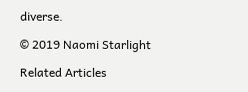diverse.

© 2019 Naomi Starlight

Related Articles